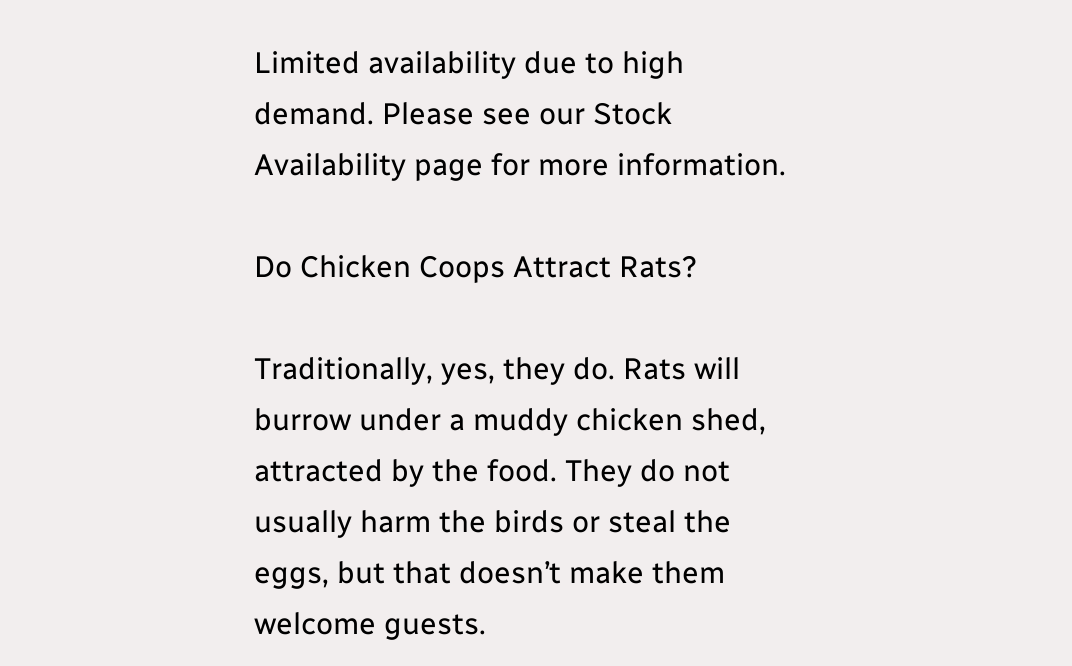Limited availability due to high demand. Please see our Stock Availability page for more information.

Do Chicken Coops Attract Rats?

Traditionally, yes, they do. Rats will burrow under a muddy chicken shed, attracted by the food. They do not usually harm the birds or steal the eggs, but that doesn’t make them welcome guests.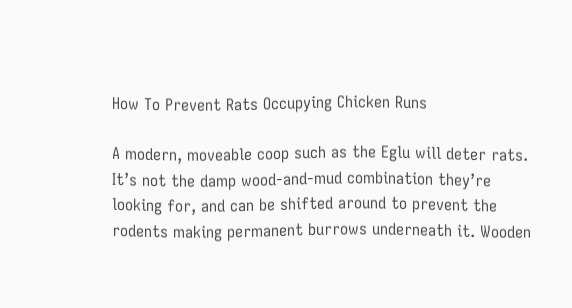How To Prevent Rats Occupying Chicken Runs

A modern, moveable coop such as the Eglu will deter rats. It’s not the damp wood-and-mud combination they’re looking for, and can be shifted around to prevent the rodents making permanent burrows underneath it. Wooden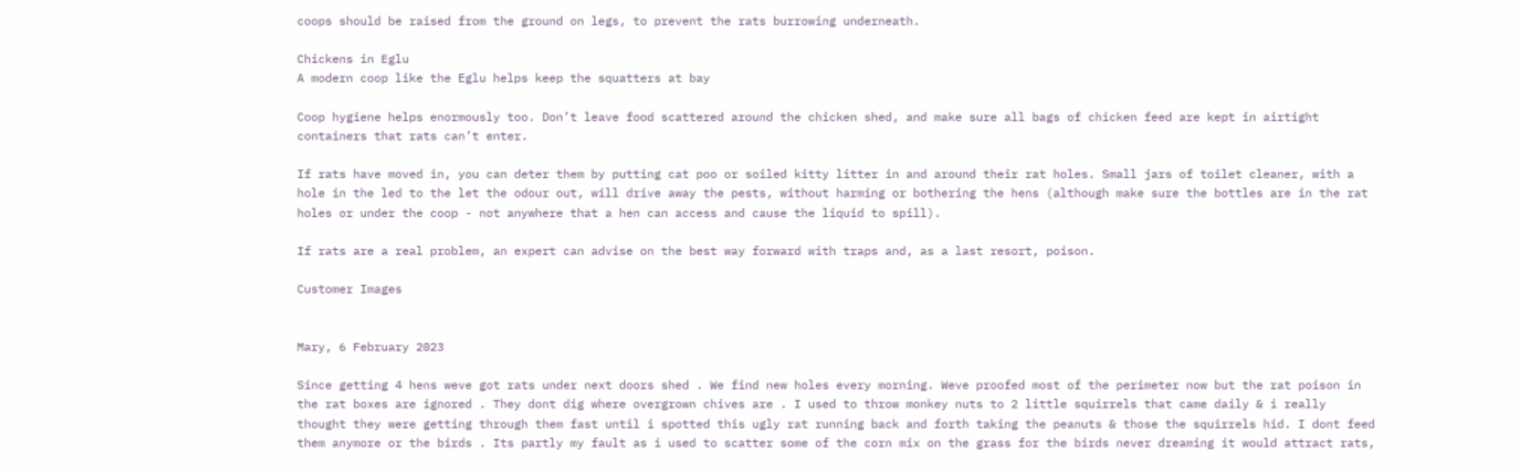coops should be raised from the ground on legs, to prevent the rats burrowing underneath.

Chickens in Eglu
A modern coop like the Eglu helps keep the squatters at bay

Coop hygiene helps enormously too. Don’t leave food scattered around the chicken shed, and make sure all bags of chicken feed are kept in airtight containers that rats can’t enter.

If rats have moved in, you can deter them by putting cat poo or soiled kitty litter in and around their rat holes. Small jars of toilet cleaner, with a hole in the led to the let the odour out, will drive away the pests, without harming or bothering the hens (although make sure the bottles are in the rat holes or under the coop - not anywhere that a hen can access and cause the liquid to spill).

If rats are a real problem, an expert can advise on the best way forward with traps and, as a last resort, poison.

Customer Images


Mary, 6 February 2023

Since getting 4 hens weve got rats under next doors shed . We find new holes every morning. Weve proofed most of the perimeter now but the rat poison in the rat boxes are ignored . They dont dig where overgrown chives are . I used to throw monkey nuts to 2 little squirrels that came daily & i really thought they were getting through them fast until i spotted this ugly rat running back and forth taking the peanuts & those the squirrels hid. I dont feed them anymore or the birds . Its partly my fault as i used to scatter some of the corn mix on the grass for the birds never dreaming it would attract rats,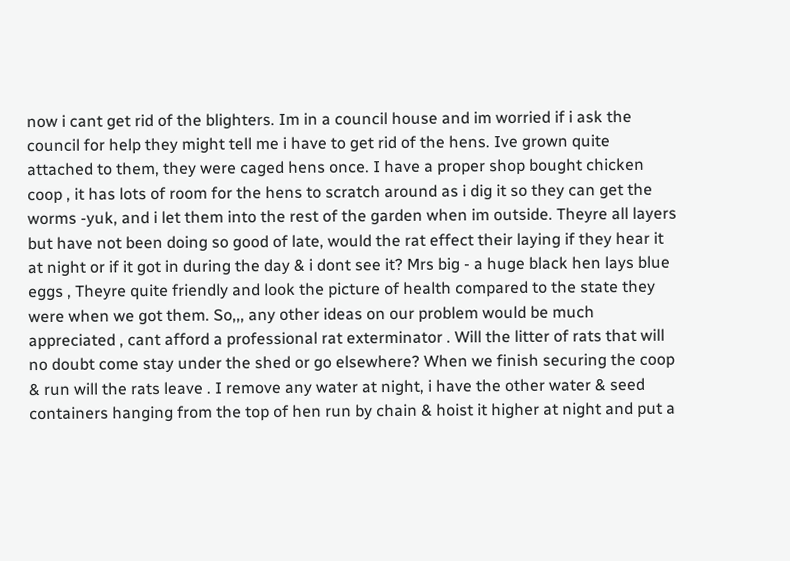now i cant get rid of the blighters. Im in a council house and im worried if i ask the council for help they might tell me i have to get rid of the hens. Ive grown quite attached to them, they were caged hens once. I have a proper shop bought chicken coop , it has lots of room for the hens to scratch around as i dig it so they can get the worms -yuk, and i let them into the rest of the garden when im outside. Theyre all layers but have not been doing so good of late, would the rat effect their laying if they hear it at night or if it got in during the day & i dont see it? Mrs big - a huge black hen lays blue eggs , Theyre quite friendly and look the picture of health compared to the state they were when we got them. So,,, any other ideas on our problem would be much appreciated , cant afford a professional rat exterminator . Will the litter of rats that will no doubt come stay under the shed or go elsewhere? When we finish securing the coop & run will the rats leave . I remove any water at night, i have the other water & seed containers hanging from the top of hen run by chain & hoist it higher at night and put a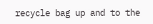recycle bag up and to the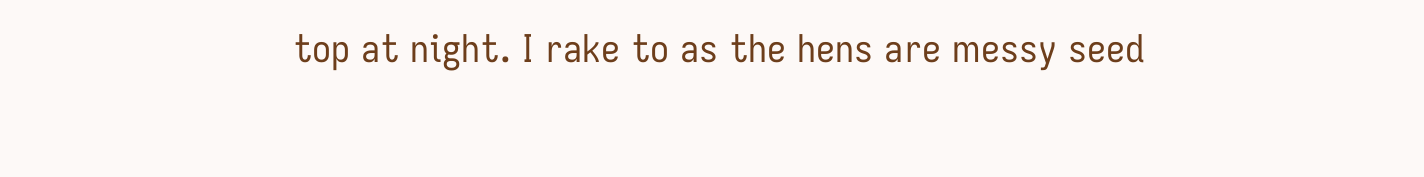top at night. I rake to as the hens are messy seed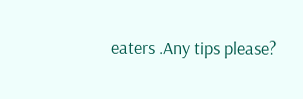eaters .Any tips please?